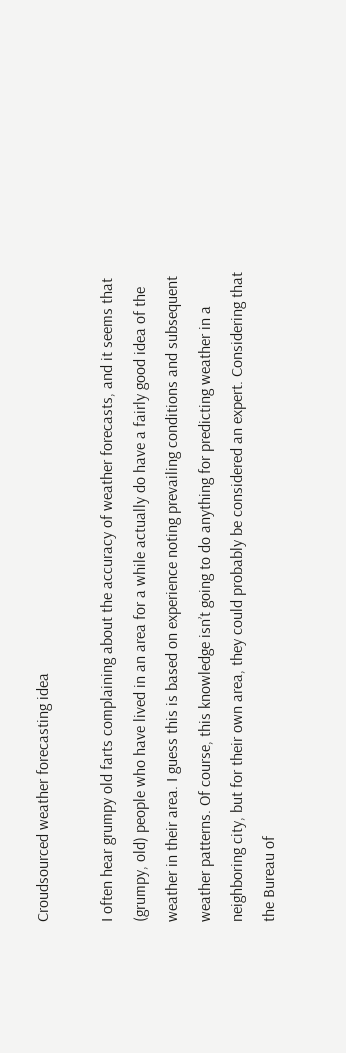Croudsourced weather forecasting idea

I often hear grumpy old farts complaining about the accuracy of weather forecasts, and it seems that (grumpy, old) people who have lived in an area for a while actually do have a fairly good idea of the weather in their area. I guess this is based on experience noting prevailing conditions and subsequent weather patterns. Of course, this knowledge isn’t going to do anything for predicting weather in a neighboring city, but for their own area, they could probably be considered an expert. Considering that the Bureau of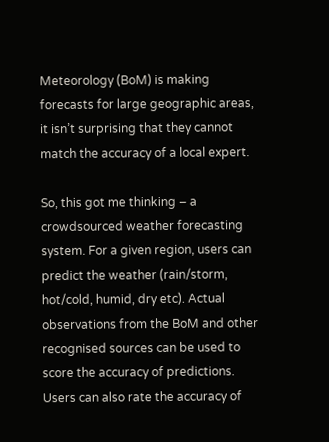Meteorology (BoM) is making forecasts for large geographic areas, it isn’t surprising that they cannot match the accuracy of a local expert.

So, this got me thinking – a crowdsourced weather forecasting system. For a given region, users can predict the weather (rain/storm, hot/cold, humid, dry etc). Actual observations from the BoM and other recognised sources can be used to score the accuracy of predictions. Users can also rate the accuracy of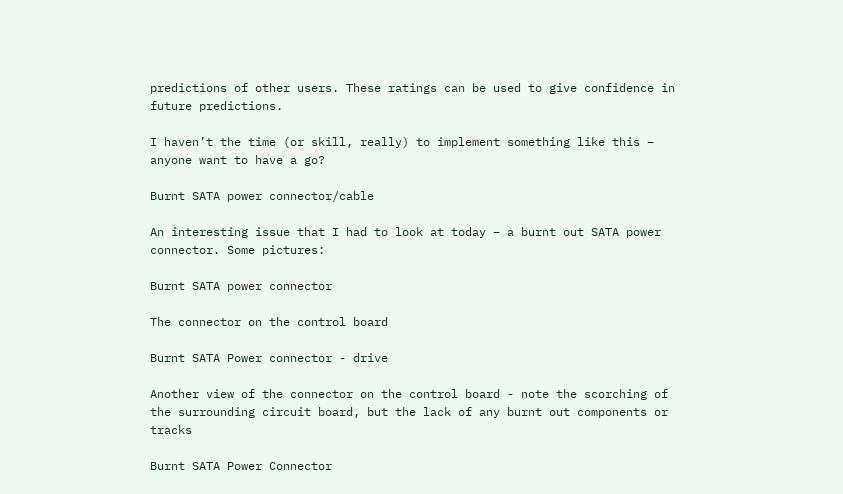predictions of other users. These ratings can be used to give confidence in future predictions.

I haven’t the time (or skill, really) to implement something like this – anyone want to have a go?

Burnt SATA power connector/cable

An interesting issue that I had to look at today – a burnt out SATA power connector. Some pictures:

Burnt SATA power connector

The connector on the control board

Burnt SATA Power connector - drive

Another view of the connector on the control board - note the scorching of the surrounding circuit board, but the lack of any burnt out components or tracks

Burnt SATA Power Connector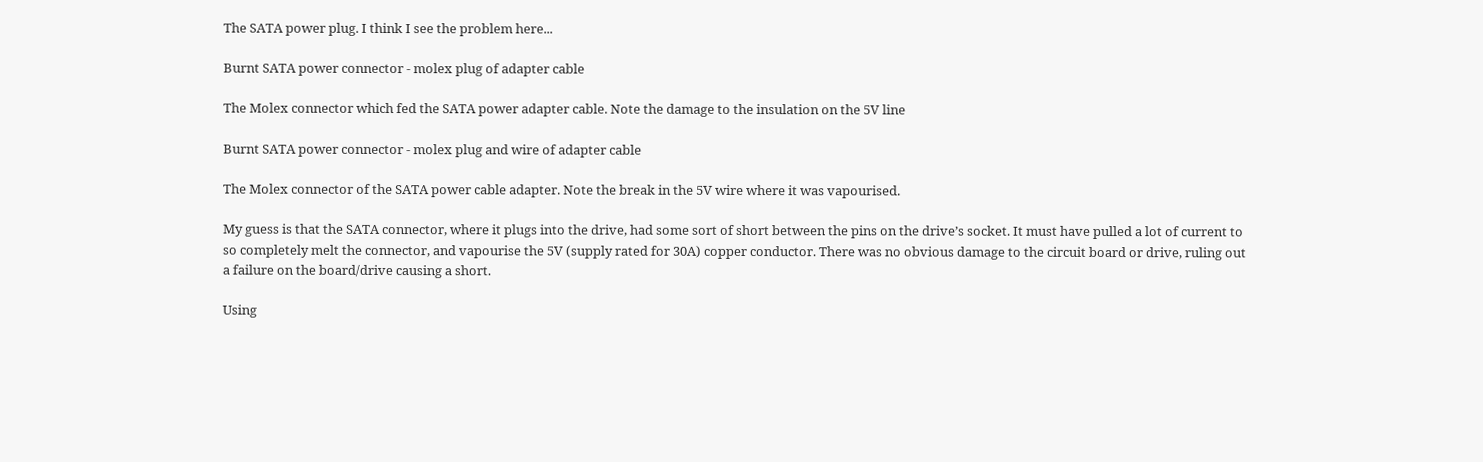The SATA power plug. I think I see the problem here...

Burnt SATA power connector - molex plug of adapter cable

The Molex connector which fed the SATA power adapter cable. Note the damage to the insulation on the 5V line

Burnt SATA power connector - molex plug and wire of adapter cable

The Molex connector of the SATA power cable adapter. Note the break in the 5V wire where it was vapourised.

My guess is that the SATA connector, where it plugs into the drive, had some sort of short between the pins on the drive’s socket. It must have pulled a lot of current to so completely melt the connector, and vapourise the 5V (supply rated for 30A) copper conductor. There was no obvious damage to the circuit board or drive, ruling out a failure on the board/drive causing a short.

Using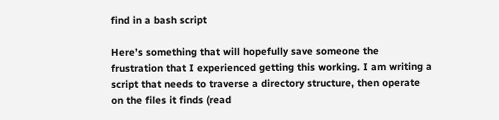find in a bash script

Here’s something that will hopefully save someone the frustration that I experienced getting this working. I am writing a script that needs to traverse a directory structure, then operate on the files it finds (read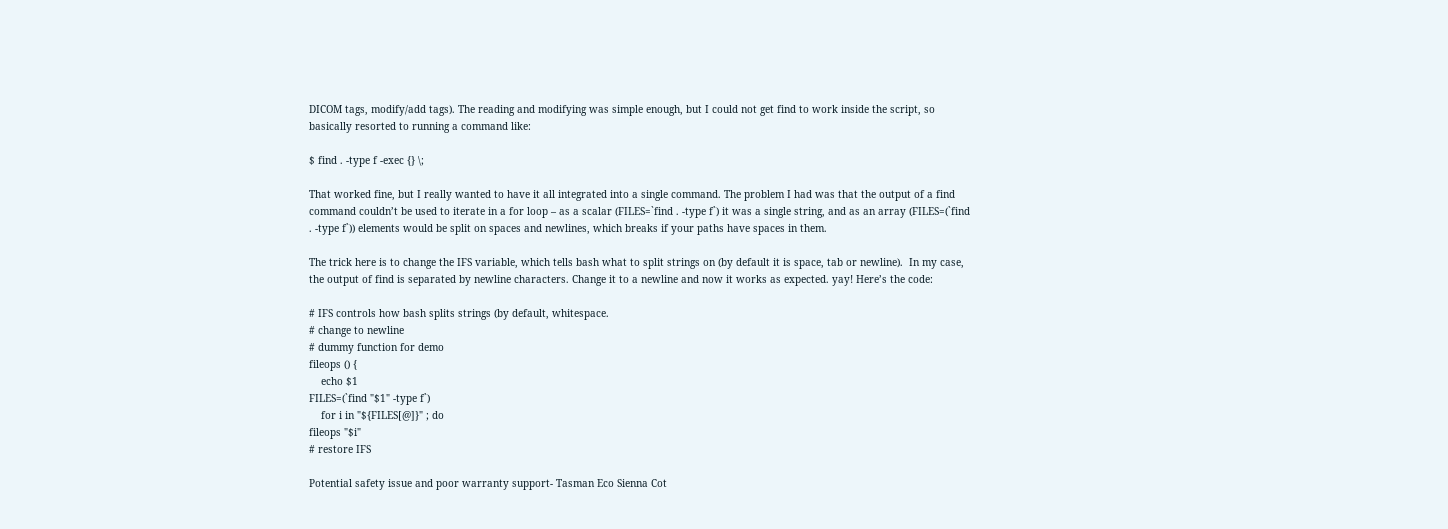DICOM tags, modify/add tags). The reading and modifying was simple enough, but I could not get find to work inside the script, so basically resorted to running a command like:

$ find . -type f -exec {} \;

That worked fine, but I really wanted to have it all integrated into a single command. The problem I had was that the output of a find command couldn’t be used to iterate in a for loop – as a scalar (FILES=`find . -type f`) it was a single string, and as an array (FILES=(`find . -type f`)) elements would be split on spaces and newlines, which breaks if your paths have spaces in them.

The trick here is to change the IFS variable, which tells bash what to split strings on (by default it is space, tab or newline).  In my case, the output of find is separated by newline characters. Change it to a newline and now it works as expected. yay! Here’s the code:

# IFS controls how bash splits strings (by default, whitespace.
# change to newline
# dummy function for demo
fileops () {
    echo $1
FILES=(`find "$1" -type f`)
    for i in "${FILES[@]}" ; do
fileops "$i"
# restore IFS

Potential safety issue and poor warranty support- Tasman Eco Sienna Cot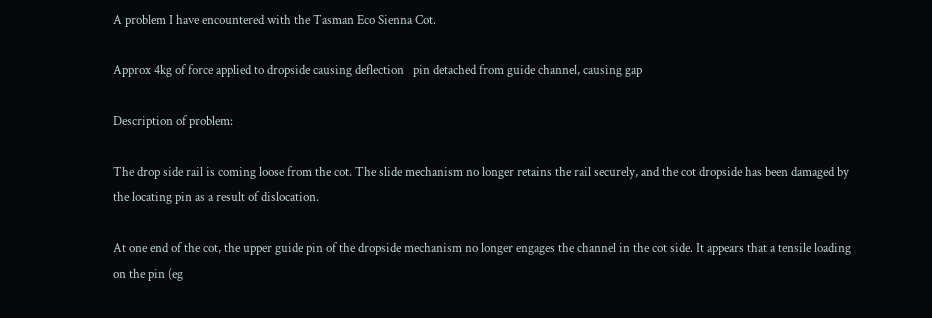A problem I have encountered with the Tasman Eco Sienna Cot.

Approx 4kg of force applied to dropside causing deflection   pin detached from guide channel, causing gap

Description of problem:

The drop side rail is coming loose from the cot. The slide mechanism no longer retains the rail securely, and the cot dropside has been damaged by the locating pin as a result of dislocation.

At one end of the cot, the upper guide pin of the dropside mechanism no longer engages the channel in the cot side. It appears that a tensile loading on the pin (eg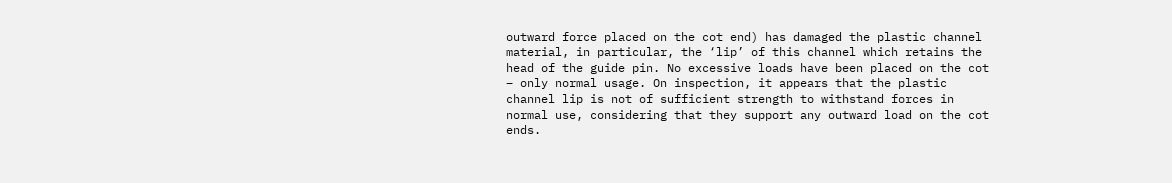outward force placed on the cot end) has damaged the plastic channel material, in particular, the ‘lip’ of this channel which retains the head of the guide pin. No excessive loads have been placed on the cot – only normal usage. On inspection, it appears that the plastic channel lip is not of sufficient strength to withstand forces in normal use, considering that they support any outward load on the cot ends.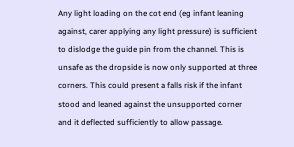Any light loading on the cot end (eg infant leaning against, carer applying any light pressure) is sufficient to dislodge the guide pin from the channel. This is unsafe as the dropside is now only supported at three corners. This could present a falls risk if the infant stood and leaned against the unsupported corner and it deflected sufficiently to allow passage.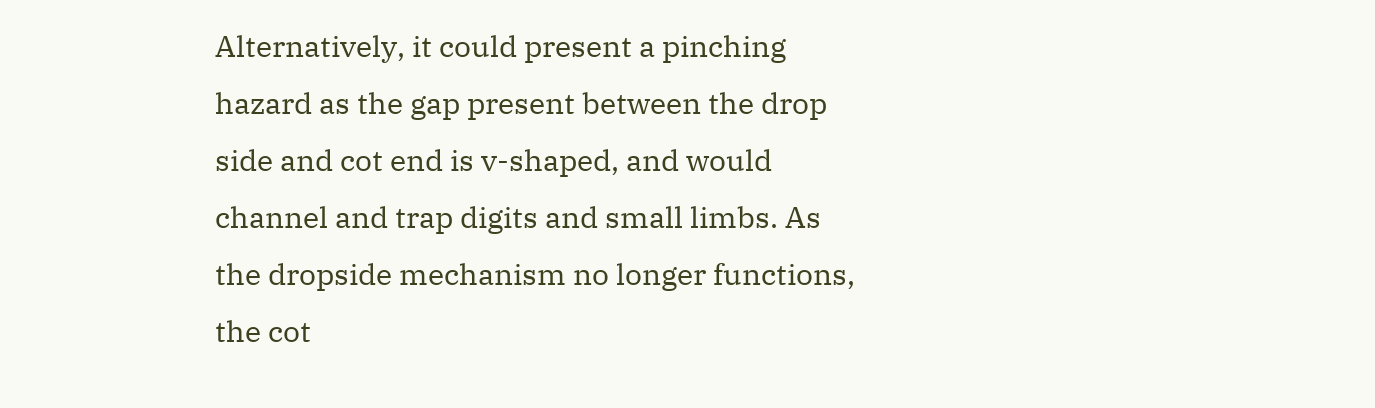Alternatively, it could present a pinching hazard as the gap present between the drop side and cot end is v-shaped, and would channel and trap digits and small limbs. As the dropside mechanism no longer functions, the cot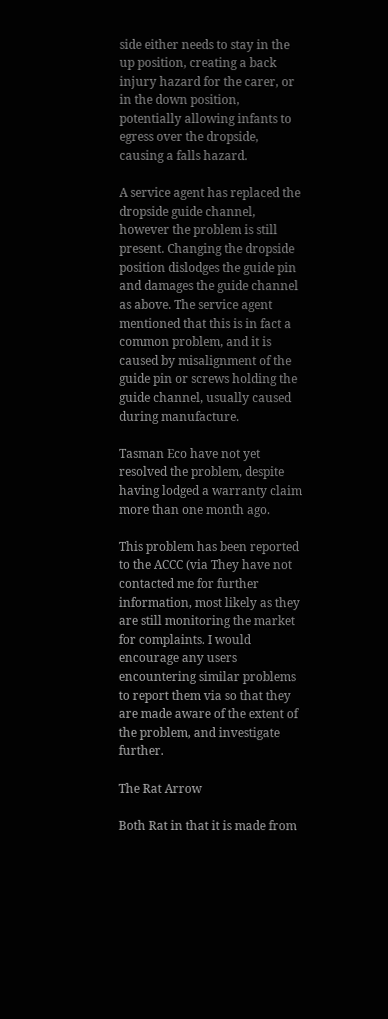side either needs to stay in the up position, creating a back injury hazard for the carer, or in the down position, potentially allowing infants to egress over the dropside, causing a falls hazard.

A service agent has replaced the dropside guide channel, however the problem is still present. Changing the dropside position dislodges the guide pin and damages the guide channel as above. The service agent mentioned that this is in fact a common problem, and it is caused by misalignment of the guide pin or screws holding the guide channel, usually caused during manufacture.

Tasman Eco have not yet resolved the problem, despite having lodged a warranty claim more than one month ago.

This problem has been reported to the ACCC (via They have not contacted me for further information, most likely as they are still monitoring the market for complaints. I would encourage any users encountering similar problems to report them via so that they are made aware of the extent of the problem, and investigate further.

The Rat Arrow

Both Rat in that it is made from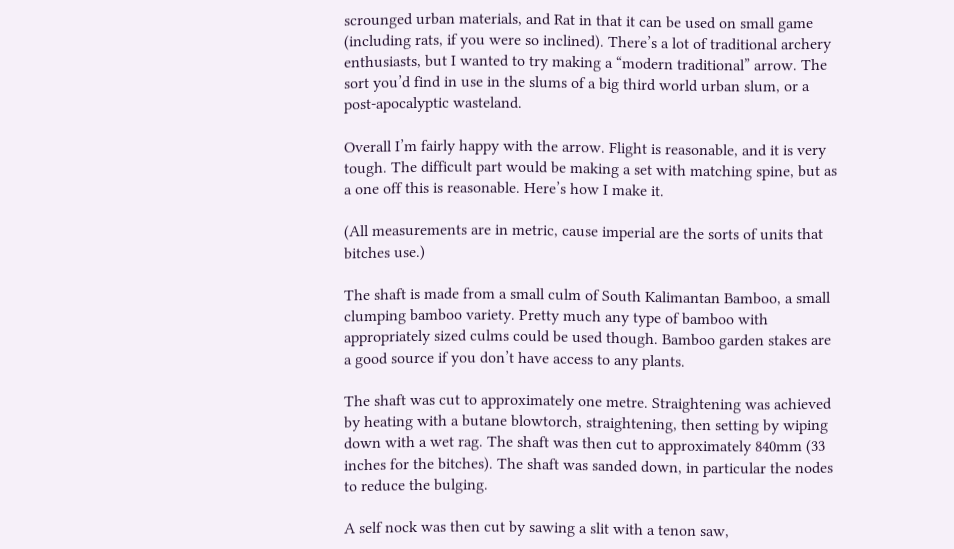scrounged urban materials, and Rat in that it can be used on small game (including rats, if you were so inclined). There’s a lot of traditional archery enthusiasts, but I wanted to try making a “modern traditional” arrow. The sort you’d find in use in the slums of a big third world urban slum, or a post-apocalyptic wasteland.

Overall I’m fairly happy with the arrow. Flight is reasonable, and it is very tough. The difficult part would be making a set with matching spine, but as a one off this is reasonable. Here’s how I make it.

(All measurements are in metric, cause imperial are the sorts of units that bitches use.)

The shaft is made from a small culm of South Kalimantan Bamboo, a small clumping bamboo variety. Pretty much any type of bamboo with appropriately sized culms could be used though. Bamboo garden stakes are a good source if you don’t have access to any plants.

The shaft was cut to approximately one metre. Straightening was achieved by heating with a butane blowtorch, straightening, then setting by wiping down with a wet rag. The shaft was then cut to approximately 840mm (33 inches for the bitches). The shaft was sanded down, in particular the nodes to reduce the bulging.

A self nock was then cut by sawing a slit with a tenon saw,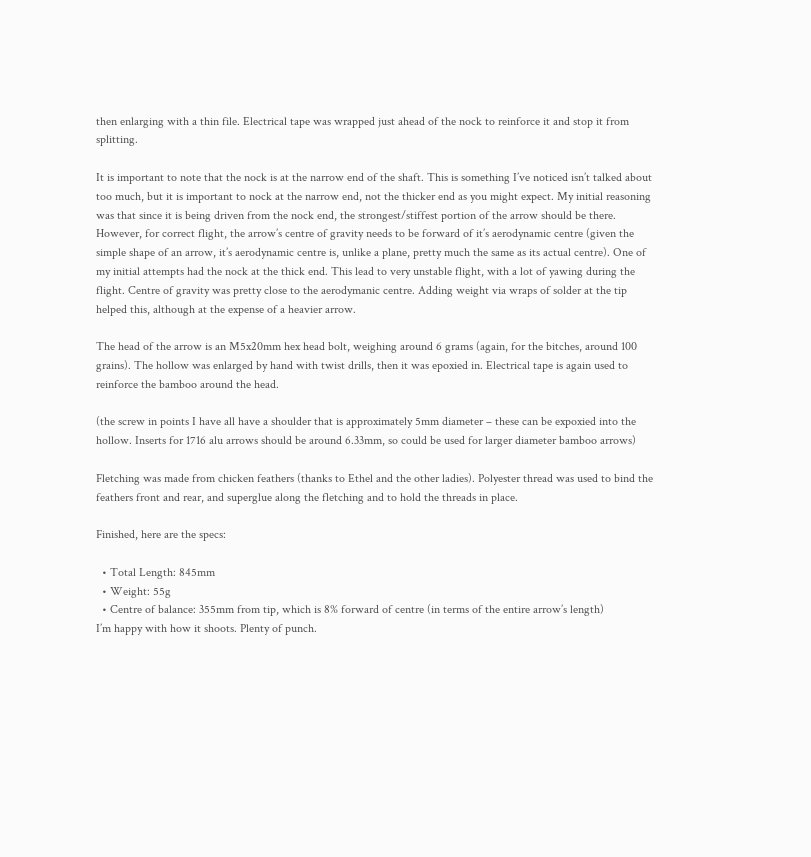then enlarging with a thin file. Electrical tape was wrapped just ahead of the nock to reinforce it and stop it from splitting.

It is important to note that the nock is at the narrow end of the shaft. This is something I’ve noticed isn’t talked about too much, but it is important to nock at the narrow end, not the thicker end as you might expect. My initial reasoning was that since it is being driven from the nock end, the strongest/stiffest portion of the arrow should be there. However, for correct flight, the arrow’s centre of gravity needs to be forward of it’s aerodynamic centre (given the simple shape of an arrow, it’s aerodynamic centre is, unlike a plane, pretty much the same as its actual centre). One of my initial attempts had the nock at the thick end. This lead to very unstable flight, with a lot of yawing during the flight. Centre of gravity was pretty close to the aerodymanic centre. Adding weight via wraps of solder at the tip helped this, although at the expense of a heavier arrow.

The head of the arrow is an M5x20mm hex head bolt, weighing around 6 grams (again, for the bitches, around 100 grains). The hollow was enlarged by hand with twist drills, then it was epoxied in. Electrical tape is again used to reinforce the bamboo around the head.

(the screw in points I have all have a shoulder that is approximately 5mm diameter – these can be expoxied into the hollow. Inserts for 1716 alu arrows should be around 6.33mm, so could be used for larger diameter bamboo arrows)

Fletching was made from chicken feathers (thanks to Ethel and the other ladies). Polyester thread was used to bind the feathers front and rear, and superglue along the fletching and to hold the threads in place.

Finished, here are the specs:

  • Total Length: 845mm
  • Weight: 55g
  • Centre of balance: 355mm from tip, which is 8% forward of centre (in terms of the entire arrow’s length)
I’m happy with how it shoots. Plenty of punch.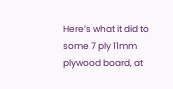Here’s what it did to some 7 ply 11mm plywood board, at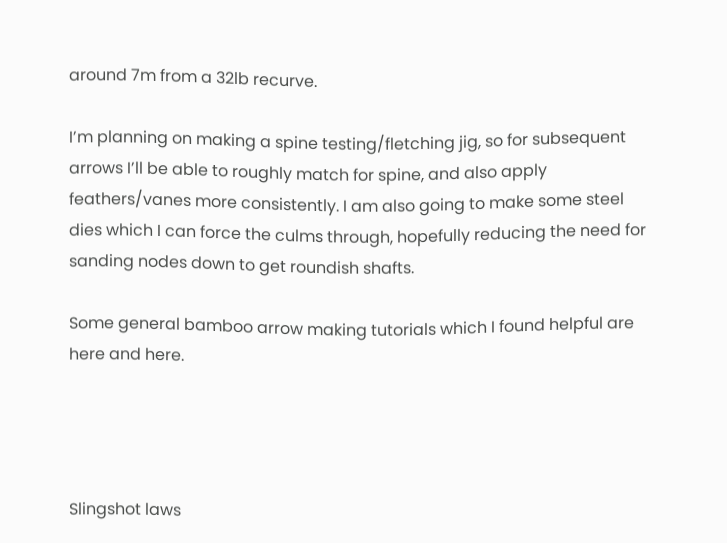around 7m from a 32lb recurve.

I’m planning on making a spine testing/fletching jig, so for subsequent arrows I’ll be able to roughly match for spine, and also apply feathers/vanes more consistently. I am also going to make some steel dies which I can force the culms through, hopefully reducing the need for sanding nodes down to get roundish shafts.

Some general bamboo arrow making tutorials which I found helpful are here and here.




Slingshot laws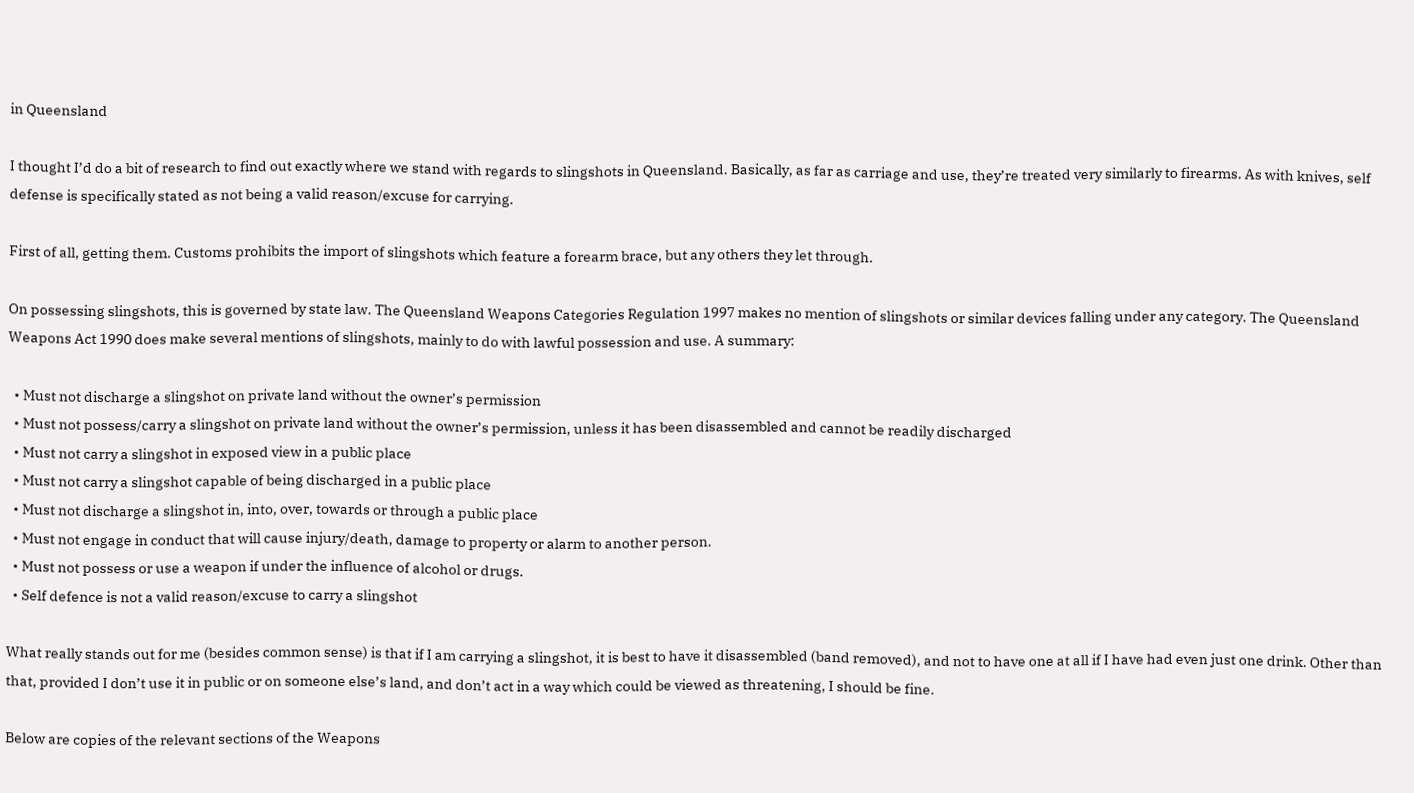in Queensland

I thought I’d do a bit of research to find out exactly where we stand with regards to slingshots in Queensland. Basically, as far as carriage and use, they’re treated very similarly to firearms. As with knives, self defense is specifically stated as not being a valid reason/excuse for carrying.

First of all, getting them. Customs prohibits the import of slingshots which feature a forearm brace, but any others they let through.

On possessing slingshots, this is governed by state law. The Queensland Weapons Categories Regulation 1997 makes no mention of slingshots or similar devices falling under any category. The Queensland Weapons Act 1990 does make several mentions of slingshots, mainly to do with lawful possession and use. A summary:

  • Must not discharge a slingshot on private land without the owner’s permission
  • Must not possess/carry a slingshot on private land without the owner’s permission, unless it has been disassembled and cannot be readily discharged
  • Must not carry a slingshot in exposed view in a public place
  • Must not carry a slingshot capable of being discharged in a public place
  • Must not discharge a slingshot in, into, over, towards or through a public place
  • Must not engage in conduct that will cause injury/death, damage to property or alarm to another person.
  • Must not possess or use a weapon if under the influence of alcohol or drugs.
  • Self defence is not a valid reason/excuse to carry a slingshot

What really stands out for me (besides common sense) is that if I am carrying a slingshot, it is best to have it disassembled (band removed), and not to have one at all if I have had even just one drink. Other than that, provided I don’t use it in public or on someone else’s land, and don’t act in a way which could be viewed as threatening, I should be fine.

Below are copies of the relevant sections of the Weapons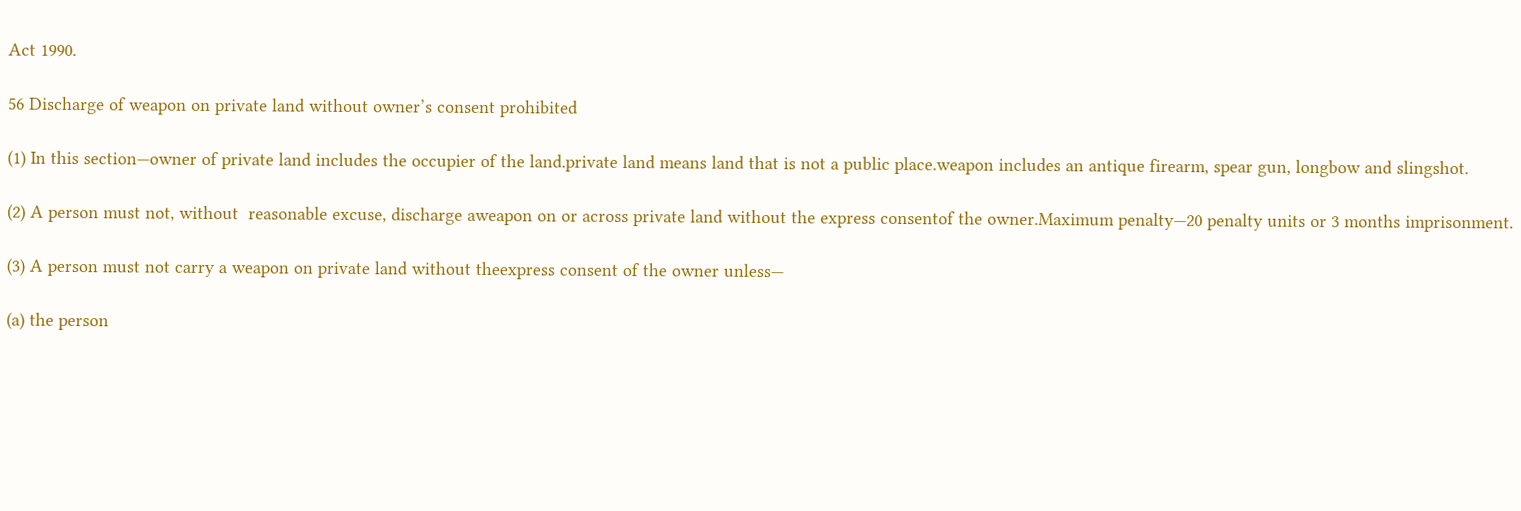Act 1990.

56 Discharge of weapon on private land without owner’s consent prohibited

(1) In this section—owner of private land includes the occupier of the land.private land means land that is not a public place.weapon includes an antique firearm, spear gun, longbow and slingshot.

(2) A person must not, without  reasonable excuse, discharge aweapon on or across private land without the express consentof the owner.Maximum penalty—20 penalty units or 3 months imprisonment.

(3) A person must not carry a weapon on private land without theexpress consent of the owner unless—

(a) the person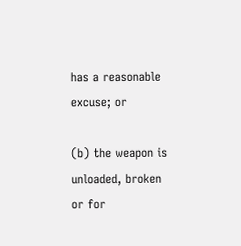has a reasonable excuse; or

(b) the weapon is unloaded, broken or for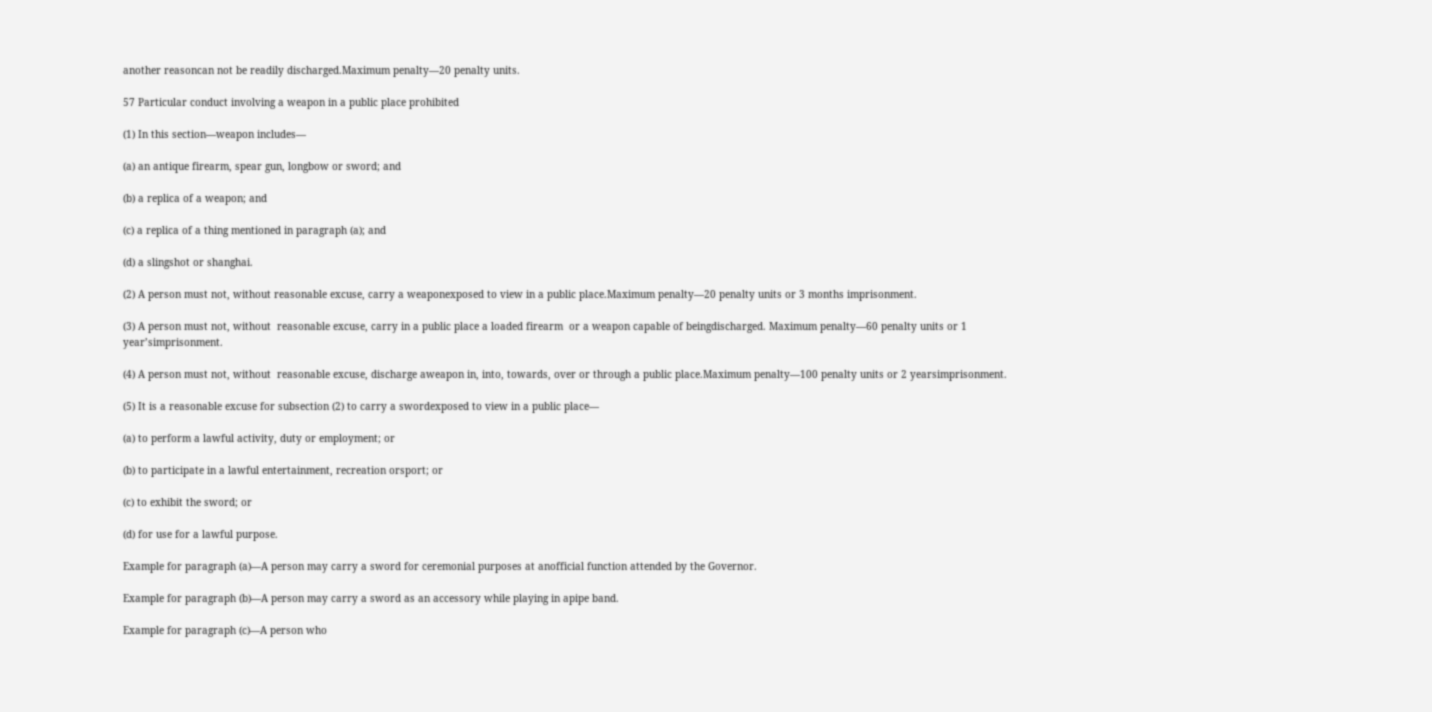another reasoncan not be readily discharged.Maximum penalty—20 penalty units.

57 Particular conduct involving a weapon in a public place prohibited

(1) In this section—weapon includes—

(a) an antique firearm, spear gun, longbow or sword; and

(b) a replica of a weapon; and

(c) a replica of a thing mentioned in paragraph (a); and

(d) a slingshot or shanghai.

(2) A person must not, without reasonable excuse, carry a weaponexposed to view in a public place.Maximum penalty—20 penalty units or 3 months imprisonment.

(3) A person must not, without  reasonable excuse, carry in a public place a loaded firearm  or a weapon capable of beingdischarged. Maximum penalty—60 penalty units or 1 year’simprisonment.

(4) A person must not, without  reasonable excuse, discharge aweapon in, into, towards, over or through a public place.Maximum penalty—100 penalty units or 2 yearsimprisonment.

(5) It is a reasonable excuse for subsection (2) to carry a swordexposed to view in a public place—

(a) to perform a lawful activity, duty or employment; or

(b) to participate in a lawful entertainment, recreation orsport; or

(c) to exhibit the sword; or

(d) for use for a lawful purpose.

Example for paragraph (a)—A person may carry a sword for ceremonial purposes at anofficial function attended by the Governor.

Example for paragraph (b)—A person may carry a sword as an accessory while playing in apipe band.

Example for paragraph (c)—A person who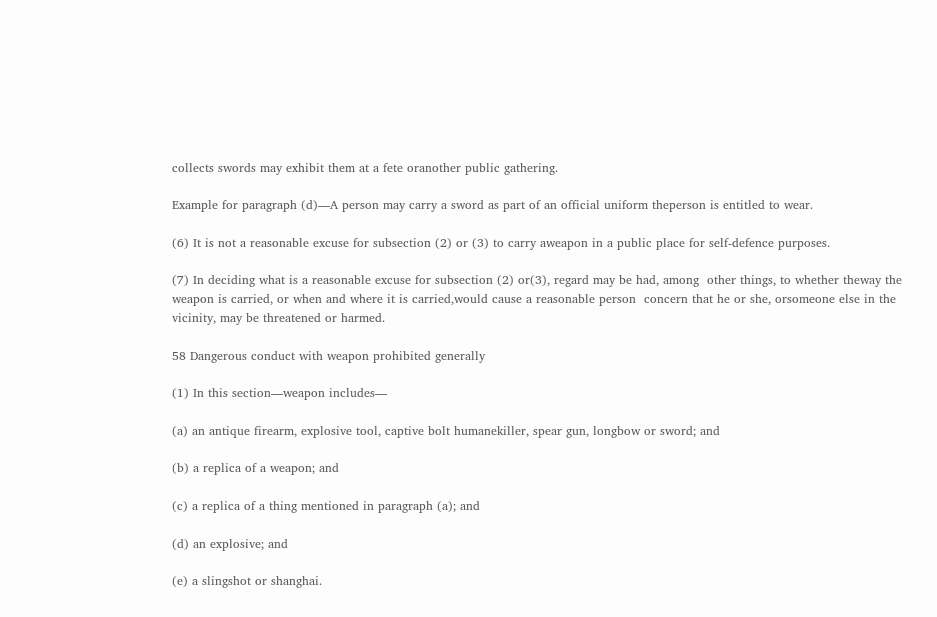collects swords may exhibit them at a fete oranother public gathering.

Example for paragraph (d)—A person may carry a sword as part of an official uniform theperson is entitled to wear.

(6) It is not a reasonable excuse for subsection (2) or (3) to carry aweapon in a public place for self-defence purposes.

(7) In deciding what is a reasonable excuse for subsection (2) or(3), regard may be had, among  other things, to whether theway the weapon is carried, or when and where it is carried,would cause a reasonable person  concern that he or she, orsomeone else in the vicinity, may be threatened or harmed.

58 Dangerous conduct with weapon prohibited generally

(1) In this section—weapon includes—

(a) an antique firearm, explosive tool, captive bolt humanekiller, spear gun, longbow or sword; and

(b) a replica of a weapon; and

(c) a replica of a thing mentioned in paragraph (a); and

(d) an explosive; and

(e) a slingshot or shanghai.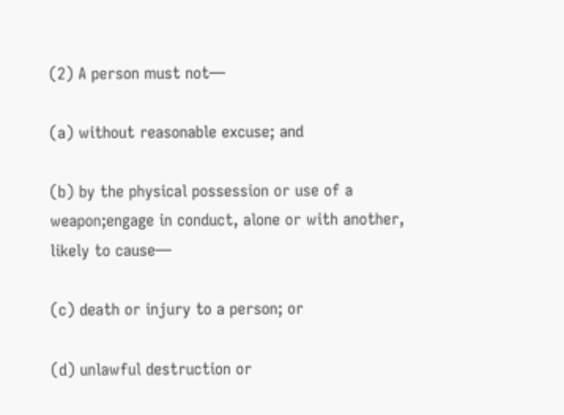(2) A person must not—

(a) without reasonable excuse; and

(b) by the physical possession or use of a weapon;engage in conduct, alone or with another, likely to cause—

(c) death or injury to a person; or

(d) unlawful destruction or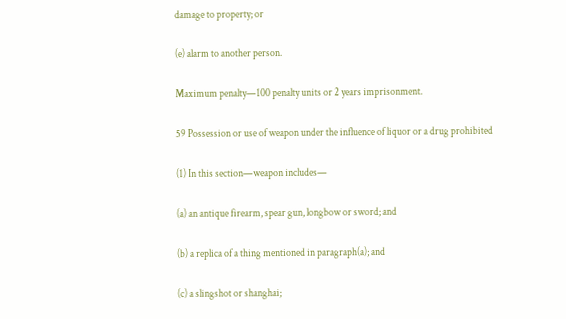damage to property; or

(e) alarm to another person.

Maximum penalty—100 penalty units or 2 years imprisonment.

59 Possession or use of weapon under the influence of liquor or a drug prohibited

(1) In this section—weapon includes—

(a) an antique firearm, spear gun, longbow or sword; and

(b) a replica of a thing mentioned in paragraph(a); and

(c) a slingshot or shanghai;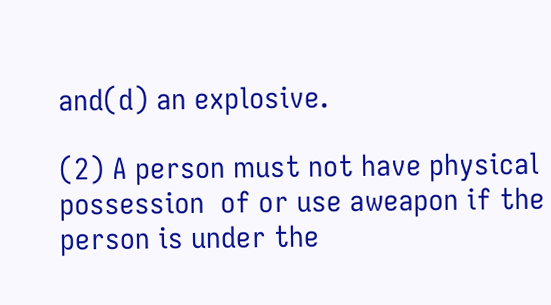and(d) an explosive.

(2) A person must not have physical possession  of or use aweapon if the person is under the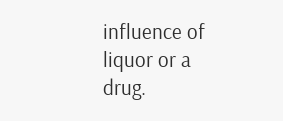influence of liquor or a drug.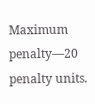Maximum penalty—20 penalty units.